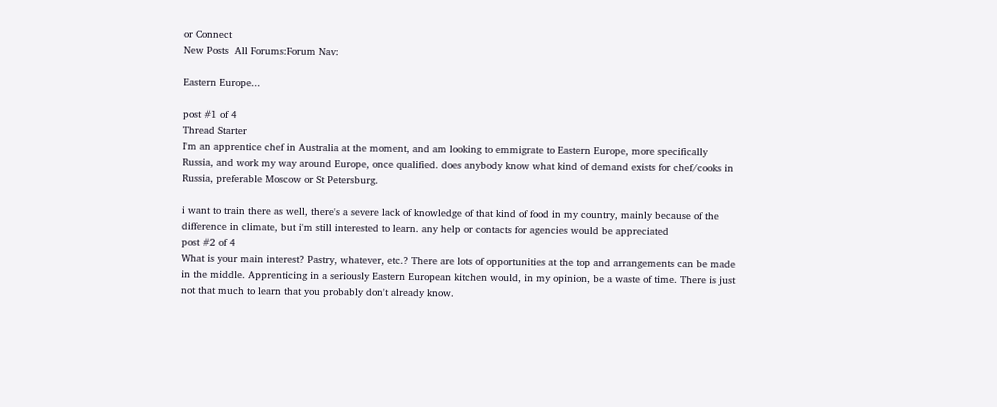or Connect
New Posts  All Forums:Forum Nav:

Eastern Europe...

post #1 of 4
Thread Starter
I'm an apprentice chef in Australia at the moment, and am looking to emmigrate to Eastern Europe, more specifically Russia, and work my way around Europe, once qualified. does anybody know what kind of demand exists for chef/cooks in Russia, preferable Moscow or St Petersburg.

i want to train there as well, there's a severe lack of knowledge of that kind of food in my country, mainly because of the difference in climate, but i'm still interested to learn. any help or contacts for agencies would be appreciated
post #2 of 4
What is your main interest? Pastry, whatever, etc.? There are lots of opportunities at the top and arrangements can be made in the middle. Apprenticing in a seriously Eastern European kitchen would, in my opinion, be a waste of time. There is just not that much to learn that you probably don't already know.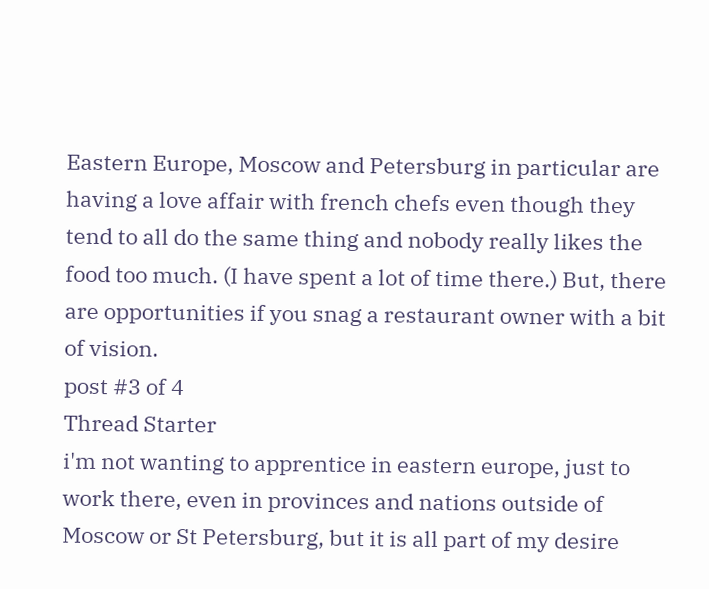Eastern Europe, Moscow and Petersburg in particular are having a love affair with french chefs even though they tend to all do the same thing and nobody really likes the food too much. (I have spent a lot of time there.) But, there are opportunities if you snag a restaurant owner with a bit of vision.
post #3 of 4
Thread Starter
i'm not wanting to apprentice in eastern europe, just to work there, even in provinces and nations outside of Moscow or St Petersburg, but it is all part of my desire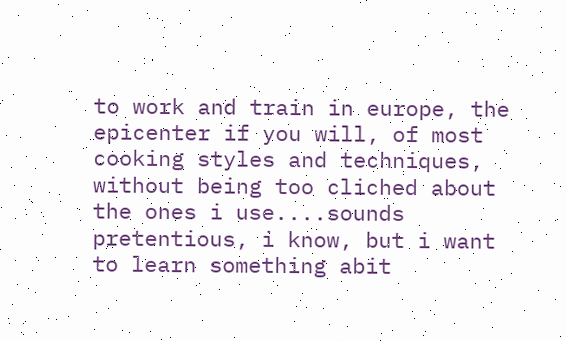to work and train in europe, the epicenter if you will, of most cooking styles and techniques, without being too cliched about the ones i use....sounds pretentious, i know, but i want to learn something abit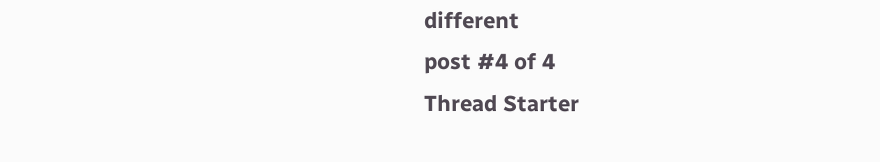different
post #4 of 4
Thread Starter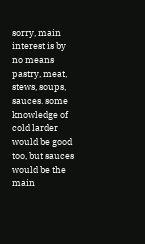sorry, main interest is by no means pastry, meat, stews, soups, sauces. some knowledge of cold larder would be good too, but sauces would be the main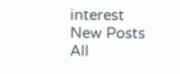interest
New Posts  All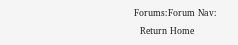Forums:Forum Nav:
  Return Home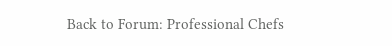Back to Forum: Professional Chefs